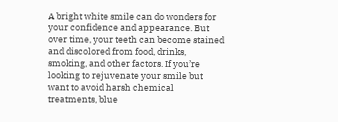A bright white smile can do wonders for your confidence and appearance. But over time, your teeth can become stained and discolored from food, drinks, smoking, and other factors. If you’re looking to rejuvenate your smile but want to avoid harsh chemical treatments, blue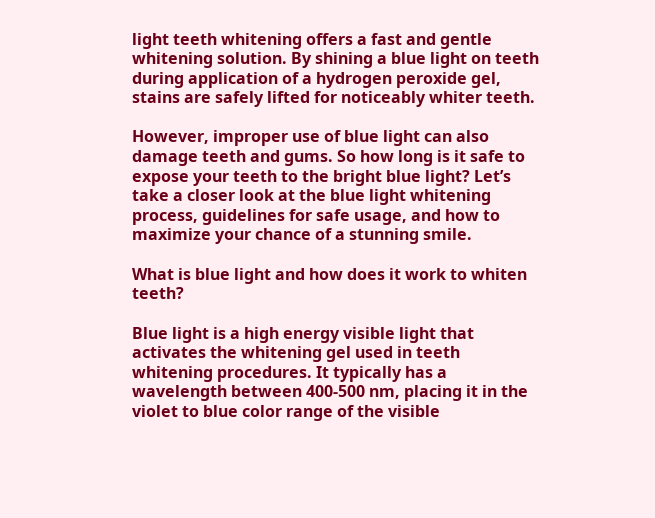light teeth whitening offers a fast and gentle whitening solution. By shining a blue light on teeth during application of a hydrogen peroxide gel, stains are safely lifted for noticeably whiter teeth.

However, improper use of blue light can also damage teeth and gums. So how long is it safe to expose your teeth to the bright blue light? Let’s take a closer look at the blue light whitening process, guidelines for safe usage, and how to maximize your chance of a stunning smile.

What is blue light and how does it work to whiten teeth?

Blue light is a high energy visible light that activates the whitening gel used in teeth whitening procedures. It typically has a wavelength between 400-500 nm, placing it in the violet to blue color range of the visible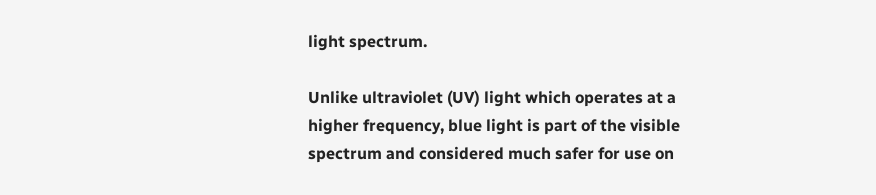light spectrum.

Unlike ultraviolet (UV) light which operates at a higher frequency, blue light is part of the visible spectrum and considered much safer for use on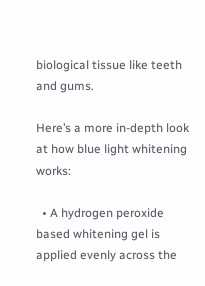biological tissue like teeth and gums.

Here’s a more in-depth look at how blue light whitening works:

  • A hydrogen peroxide based whitening gel is applied evenly across the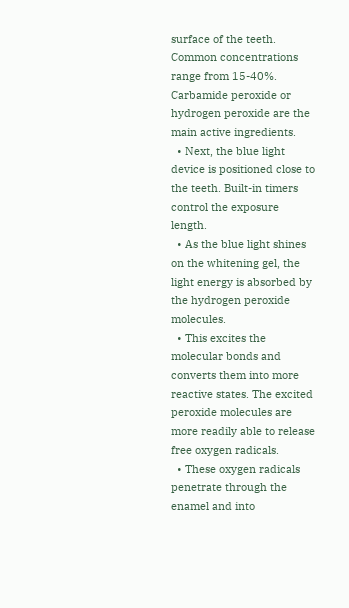surface of the teeth. Common concentrations range from 15-40%. Carbamide peroxide or hydrogen peroxide are the main active ingredients.
  • Next, the blue light device is positioned close to the teeth. Built-in timers control the exposure length.
  • As the blue light shines on the whitening gel, the light energy is absorbed by the hydrogen peroxide molecules.
  • This excites the molecular bonds and converts them into more reactive states. The excited peroxide molecules are more readily able to release free oxygen radicals.
  • These oxygen radicals penetrate through the enamel and into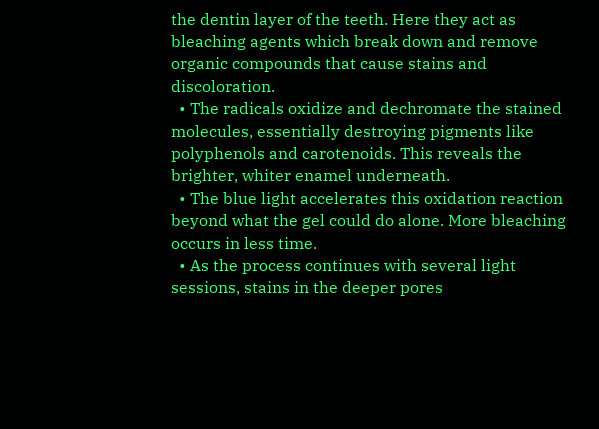the dentin layer of the teeth. Here they act as bleaching agents which break down and remove organic compounds that cause stains and discoloration.
  • The radicals oxidize and dechromate the stained molecules, essentially destroying pigments like polyphenols and carotenoids. This reveals the brighter, whiter enamel underneath.
  • The blue light accelerates this oxidation reaction beyond what the gel could do alone. More bleaching occurs in less time.
  • As the process continues with several light sessions, stains in the deeper pores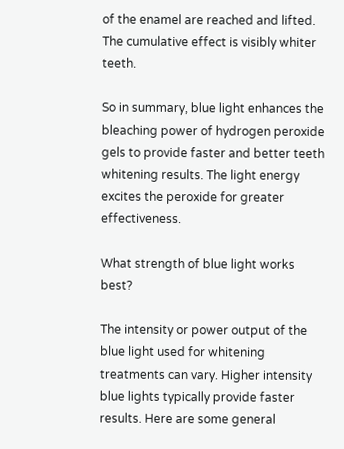of the enamel are reached and lifted. The cumulative effect is visibly whiter teeth.

So in summary, blue light enhances the bleaching power of hydrogen peroxide gels to provide faster and better teeth whitening results. The light energy excites the peroxide for greater effectiveness.

What strength of blue light works best?

The intensity or power output of the blue light used for whitening treatments can vary. Higher intensity blue lights typically provide faster results. Here are some general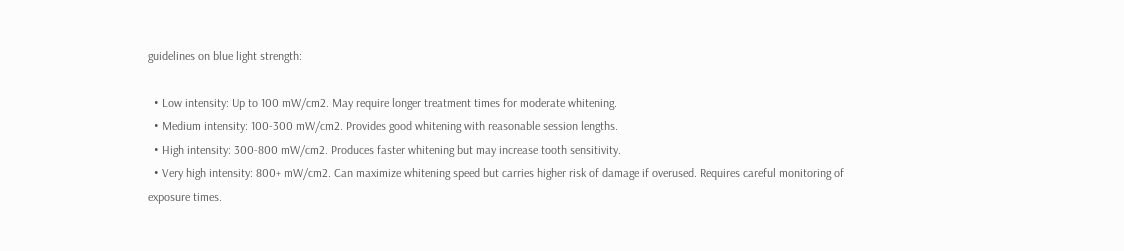guidelines on blue light strength:

  • Low intensity: Up to 100 mW/cm2. May require longer treatment times for moderate whitening.
  • Medium intensity: 100-300 mW/cm2. Provides good whitening with reasonable session lengths.
  • High intensity: 300-800 mW/cm2. Produces faster whitening but may increase tooth sensitivity.
  • Very high intensity: 800+ mW/cm2. Can maximize whitening speed but carries higher risk of damage if overused. Requires careful monitoring of exposure times.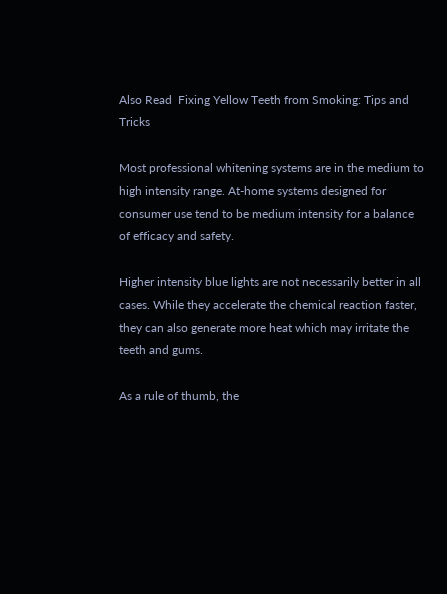Also Read  Fixing Yellow Teeth from Smoking: Tips and Tricks

Most professional whitening systems are in the medium to high intensity range. At-home systems designed for consumer use tend to be medium intensity for a balance of efficacy and safety.

Higher intensity blue lights are not necessarily better in all cases. While they accelerate the chemical reaction faster, they can also generate more heat which may irritate the teeth and gums.

As a rule of thumb, the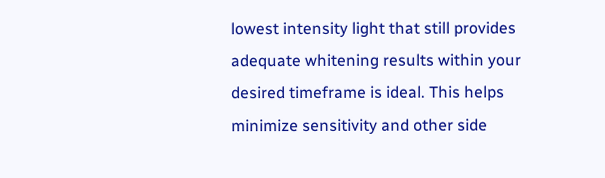lowest intensity light that still provides adequate whitening results within your desired timeframe is ideal. This helps minimize sensitivity and other side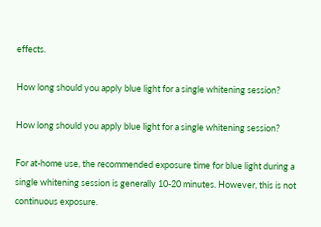effects.

How long should you apply blue light for a single whitening session?

How long should you apply blue light for a single whitening session?

For at-home use, the recommended exposure time for blue light during a single whitening session is generally 10-20 minutes. However, this is not continuous exposure.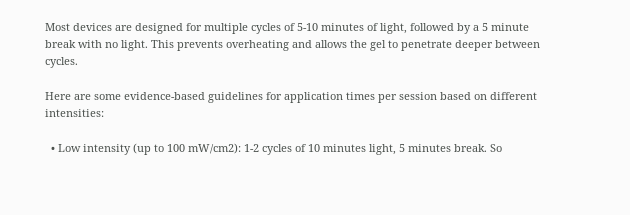Most devices are designed for multiple cycles of 5-10 minutes of light, followed by a 5 minute break with no light. This prevents overheating and allows the gel to penetrate deeper between cycles.

Here are some evidence-based guidelines for application times per session based on different intensities:

  • Low intensity (up to 100 mW/cm2): 1-2 cycles of 10 minutes light, 5 minutes break. So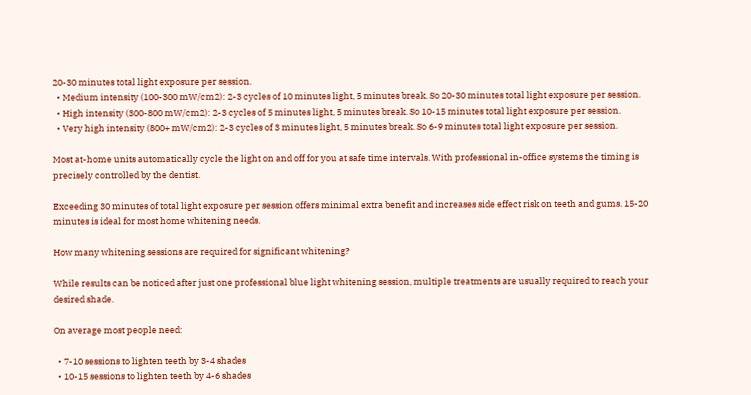20-30 minutes total light exposure per session.
  • Medium intensity (100-300 mW/cm2): 2-3 cycles of 10 minutes light, 5 minutes break. So 20-30 minutes total light exposure per session.
  • High intensity (300-800 mW/cm2): 2-3 cycles of 5 minutes light, 5 minutes break. So 10-15 minutes total light exposure per session.
  • Very high intensity (800+ mW/cm2): 2-3 cycles of 3 minutes light, 5 minutes break. So 6-9 minutes total light exposure per session.

Most at-home units automatically cycle the light on and off for you at safe time intervals. With professional in-office systems the timing is precisely controlled by the dentist.

Exceeding 30 minutes of total light exposure per session offers minimal extra benefit and increases side effect risk on teeth and gums. 15-20 minutes is ideal for most home whitening needs.

How many whitening sessions are required for significant whitening?

While results can be noticed after just one professional blue light whitening session, multiple treatments are usually required to reach your desired shade.

On average most people need:

  • 7-10 sessions to lighten teeth by 3-4 shades
  • 10-15 sessions to lighten teeth by 4-6 shades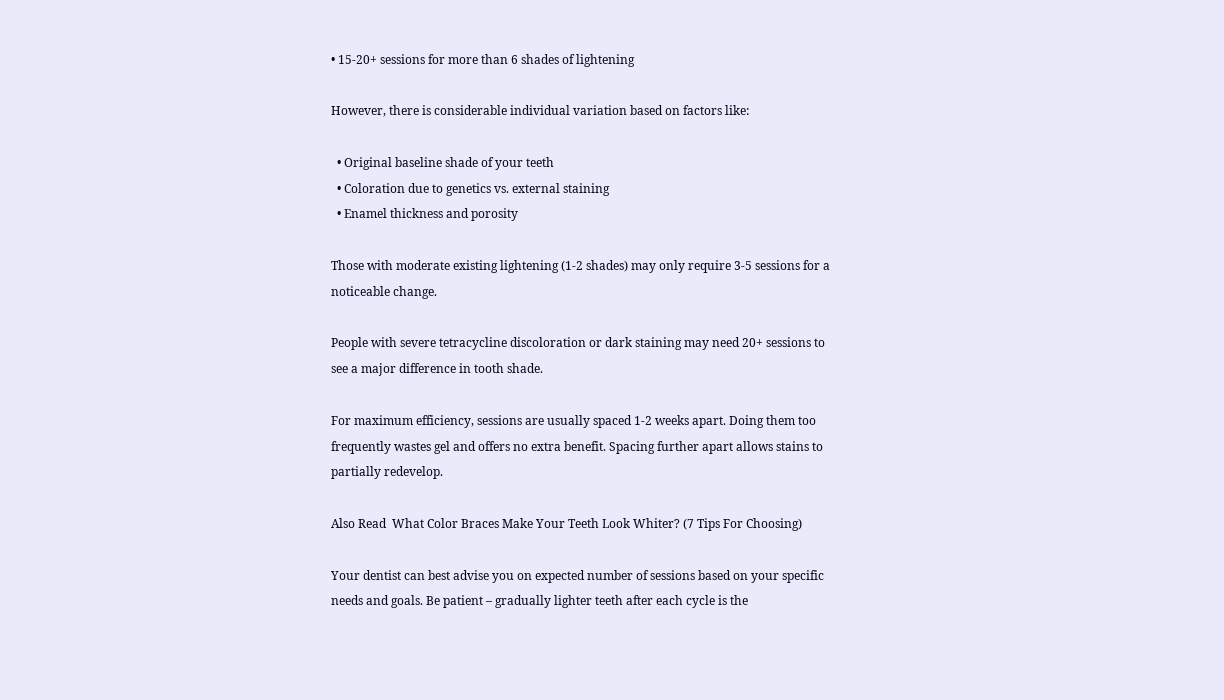• 15-20+ sessions for more than 6 shades of lightening

However, there is considerable individual variation based on factors like:

  • Original baseline shade of your teeth
  • Coloration due to genetics vs. external staining
  • Enamel thickness and porosity

Those with moderate existing lightening (1-2 shades) may only require 3-5 sessions for a noticeable change.

People with severe tetracycline discoloration or dark staining may need 20+ sessions to see a major difference in tooth shade.

For maximum efficiency, sessions are usually spaced 1-2 weeks apart. Doing them too frequently wastes gel and offers no extra benefit. Spacing further apart allows stains to partially redevelop.

Also Read  What Color Braces Make Your Teeth Look Whiter? (7 Tips For Choosing)

Your dentist can best advise you on expected number of sessions based on your specific needs and goals. Be patient – gradually lighter teeth after each cycle is the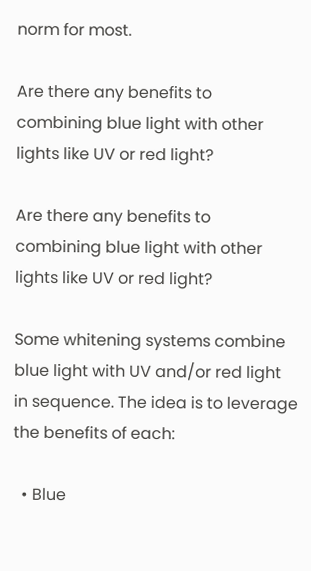norm for most.

Are there any benefits to combining blue light with other lights like UV or red light?

Are there any benefits to combining blue light with other lights like UV or red light?

Some whitening systems combine blue light with UV and/or red light in sequence. The idea is to leverage the benefits of each:

  • Blue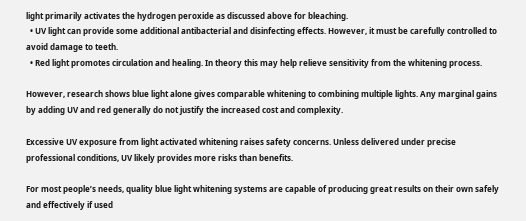light primarily activates the hydrogen peroxide as discussed above for bleaching.
  • UV light can provide some additional antibacterial and disinfecting effects. However, it must be carefully controlled to avoid damage to teeth.
  • Red light promotes circulation and healing. In theory this may help relieve sensitivity from the whitening process.

However, research shows blue light alone gives comparable whitening to combining multiple lights. Any marginal gains by adding UV and red generally do not justify the increased cost and complexity.

Excessive UV exposure from light activated whitening raises safety concerns. Unless delivered under precise professional conditions, UV likely provides more risks than benefits.

For most people’s needs, quality blue light whitening systems are capable of producing great results on their own safely and effectively if used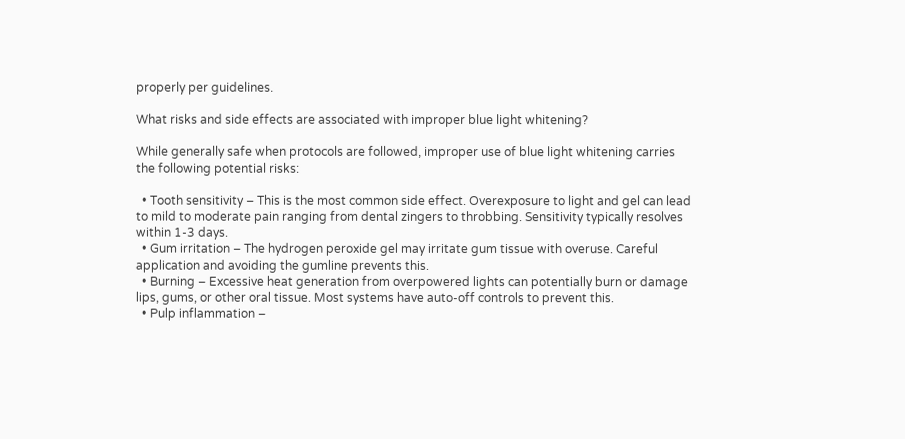properly per guidelines.

What risks and side effects are associated with improper blue light whitening?

While generally safe when protocols are followed, improper use of blue light whitening carries the following potential risks:

  • Tooth sensitivity – This is the most common side effect. Overexposure to light and gel can lead to mild to moderate pain ranging from dental zingers to throbbing. Sensitivity typically resolves within 1-3 days.
  • Gum irritation – The hydrogen peroxide gel may irritate gum tissue with overuse. Careful application and avoiding the gumline prevents this.
  • Burning – Excessive heat generation from overpowered lights can potentially burn or damage lips, gums, or other oral tissue. Most systems have auto-off controls to prevent this.
  • Pulp inflammation –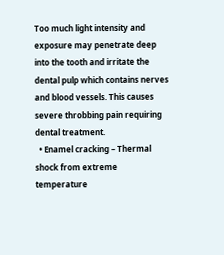Too much light intensity and exposure may penetrate deep into the tooth and irritate the dental pulp which contains nerves and blood vessels. This causes severe throbbing pain requiring dental treatment.
  • Enamel cracking – Thermal shock from extreme temperature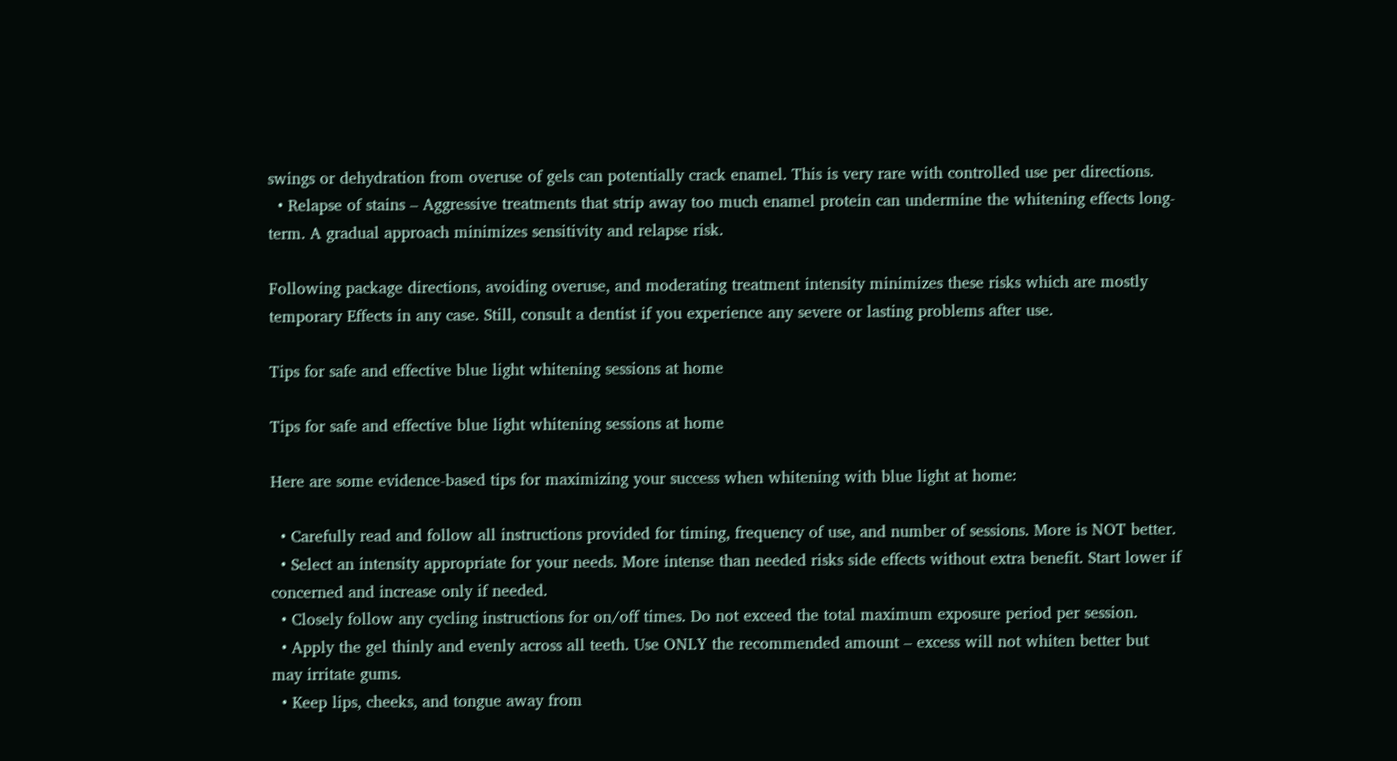swings or dehydration from overuse of gels can potentially crack enamel. This is very rare with controlled use per directions.
  • Relapse of stains – Aggressive treatments that strip away too much enamel protein can undermine the whitening effects long-term. A gradual approach minimizes sensitivity and relapse risk.

Following package directions, avoiding overuse, and moderating treatment intensity minimizes these risks which are mostly temporary Effects in any case. Still, consult a dentist if you experience any severe or lasting problems after use.

Tips for safe and effective blue light whitening sessions at home

Tips for safe and effective blue light whitening sessions at home

Here are some evidence-based tips for maximizing your success when whitening with blue light at home:

  • Carefully read and follow all instructions provided for timing, frequency of use, and number of sessions. More is NOT better.
  • Select an intensity appropriate for your needs. More intense than needed risks side effects without extra benefit. Start lower if concerned and increase only if needed.
  • Closely follow any cycling instructions for on/off times. Do not exceed the total maximum exposure period per session.
  • Apply the gel thinly and evenly across all teeth. Use ONLY the recommended amount – excess will not whiten better but may irritate gums.
  • Keep lips, cheeks, and tongue away from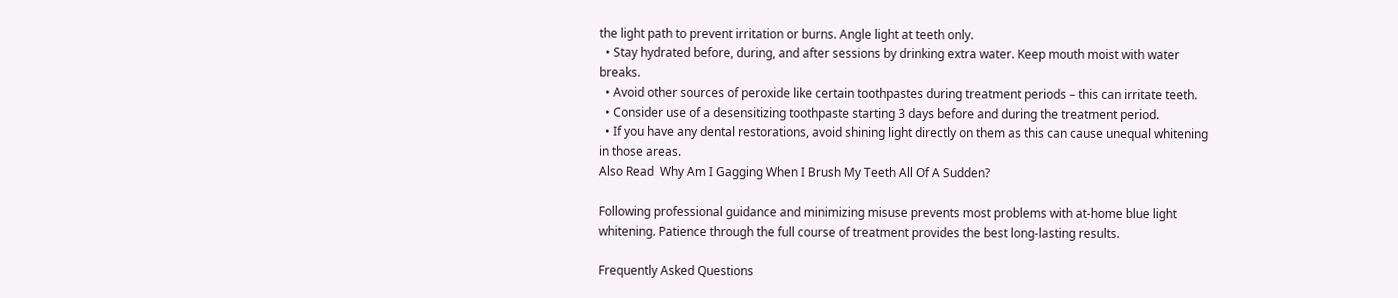the light path to prevent irritation or burns. Angle light at teeth only.
  • Stay hydrated before, during, and after sessions by drinking extra water. Keep mouth moist with water breaks.
  • Avoid other sources of peroxide like certain toothpastes during treatment periods – this can irritate teeth.
  • Consider use of a desensitizing toothpaste starting 3 days before and during the treatment period.
  • If you have any dental restorations, avoid shining light directly on them as this can cause unequal whitening in those areas.
Also Read  Why Am I Gagging When I Brush My Teeth All Of A Sudden?

Following professional guidance and minimizing misuse prevents most problems with at-home blue light whitening. Patience through the full course of treatment provides the best long-lasting results.

Frequently Asked Questions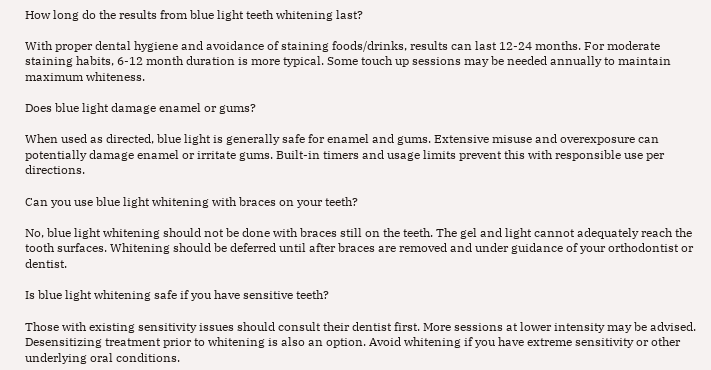How long do the results from blue light teeth whitening last?

With proper dental hygiene and avoidance of staining foods/drinks, results can last 12-24 months. For moderate staining habits, 6-12 month duration is more typical. Some touch up sessions may be needed annually to maintain maximum whiteness.

Does blue light damage enamel or gums?

When used as directed, blue light is generally safe for enamel and gums. Extensive misuse and overexposure can potentially damage enamel or irritate gums. Built-in timers and usage limits prevent this with responsible use per directions.

Can you use blue light whitening with braces on your teeth?

No, blue light whitening should not be done with braces still on the teeth. The gel and light cannot adequately reach the tooth surfaces. Whitening should be deferred until after braces are removed and under guidance of your orthodontist or dentist.

Is blue light whitening safe if you have sensitive teeth?

Those with existing sensitivity issues should consult their dentist first. More sessions at lower intensity may be advised. Desensitizing treatment prior to whitening is also an option. Avoid whitening if you have extreme sensitivity or other underlying oral conditions.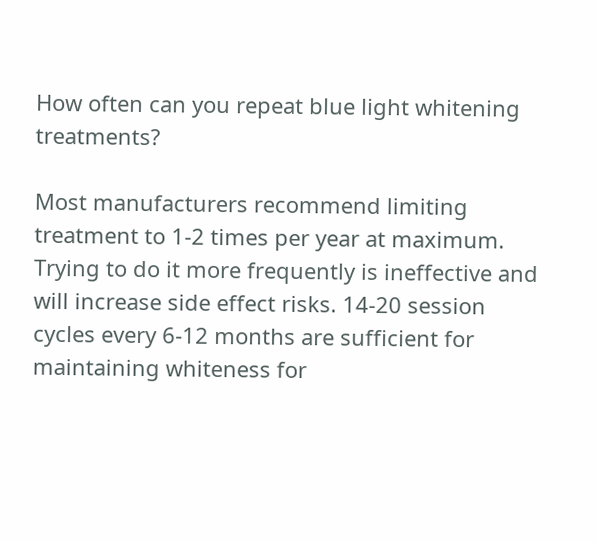How often can you repeat blue light whitening treatments?

Most manufacturers recommend limiting treatment to 1-2 times per year at maximum. Trying to do it more frequently is ineffective and will increase side effect risks. 14-20 session cycles every 6-12 months are sufficient for maintaining whiteness for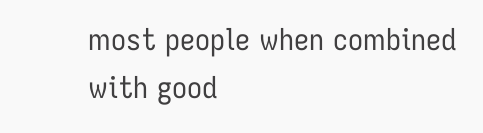most people when combined with good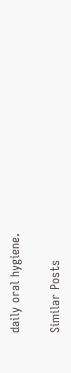daily oral hygiene.

Similar Posts